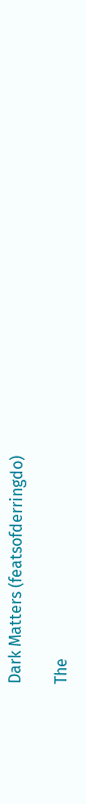Dark Matters (featsofderringdo)

The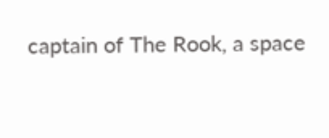captain of The Rook, a space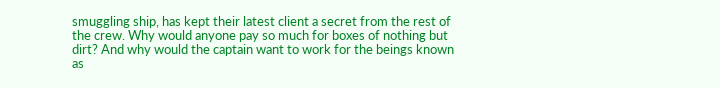smuggling ship, has kept their latest client a secret from the rest of the crew. Why would anyone pay so much for boxes of nothing but dirt? And why would the captain want to work for the beings known as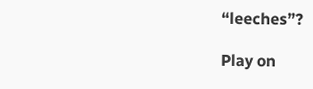“leeches”?

Play on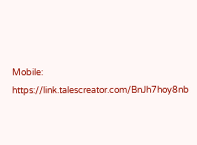Mobile: https://link.talescreator.com/BnJh7hoy8nb